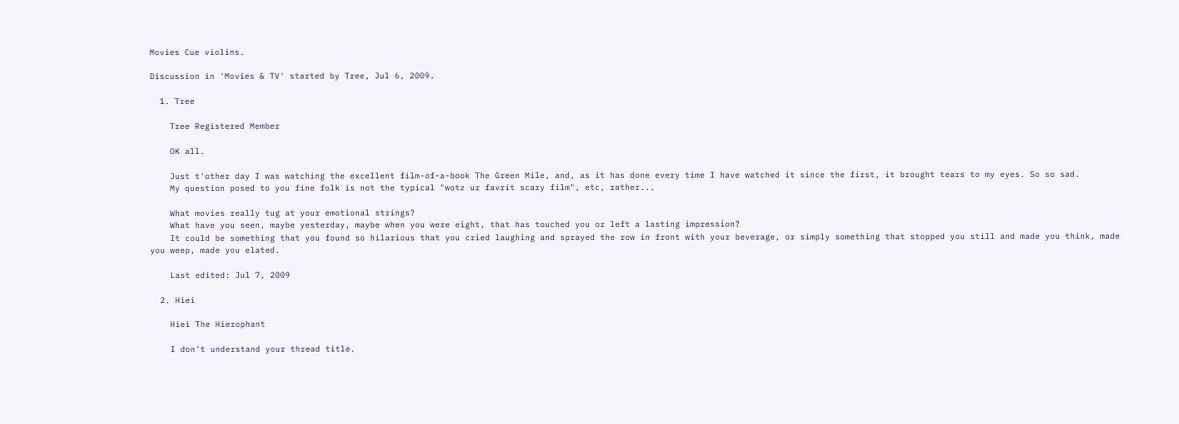Movies Cue violins.

Discussion in 'Movies & TV' started by Tree, Jul 6, 2009.

  1. Tree

    Tree Registered Member

    OK all.

    Just t'other day I was watching the excellent film-of-a-book The Green Mile, and, as it has done every time I have watched it since the first, it brought tears to my eyes. So so sad.
    My question posed to you fine folk is not the typical "wotz ur favrit scary film", etc, rather...

    What movies really tug at your emotional strings?
    What have you seen, maybe yesterday, maybe when you were eight, that has touched you or left a lasting impression?
    It could be something that you found so hilarious that you cried laughing and sprayed the row in front with your beverage, or simply something that stopped you still and made you think, made you weep, made you elated.

    Last edited: Jul 7, 2009

  2. Hiei

    Hiei The Hierophant

    I don't understand your thread title.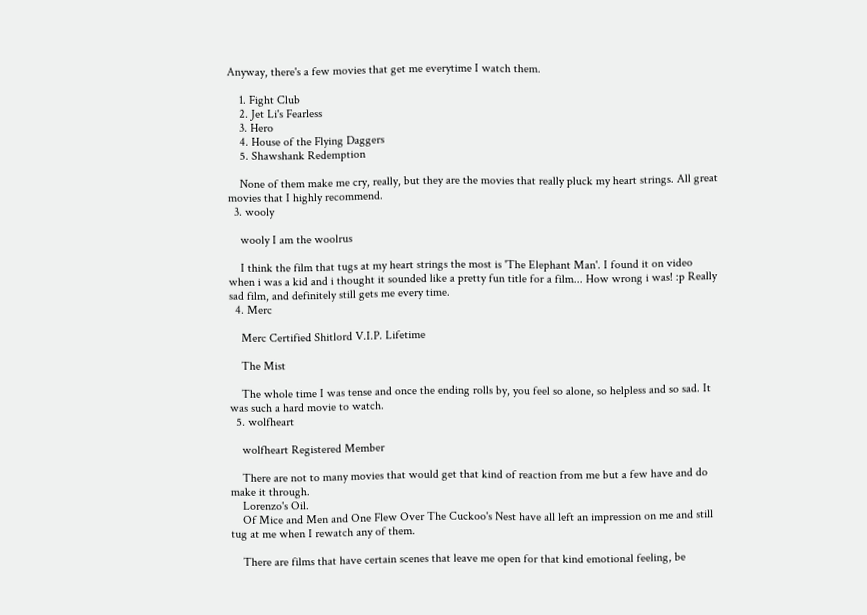Anyway, there's a few movies that get me everytime I watch them.

    1. Fight Club
    2. Jet Li's Fearless
    3. Hero
    4. House of the Flying Daggers
    5. Shawshank Redemption

    None of them make me cry, really, but they are the movies that really pluck my heart strings. All great movies that I highly recommend.
  3. wooly

    wooly I am the woolrus

    I think the film that tugs at my heart strings the most is 'The Elephant Man'. I found it on video when i was a kid and i thought it sounded like a pretty fun title for a film... How wrong i was! :p Really sad film, and definitely still gets me every time.
  4. Merc

    Merc Certified Shitlord V.I.P. Lifetime

    The Mist

    The whole time I was tense and once the ending rolls by, you feel so alone, so helpless and so sad. It was such a hard movie to watch.
  5. wolfheart

    wolfheart Registered Member

    There are not to many movies that would get that kind of reaction from me but a few have and do make it through.
    Lorenzo's Oil.
    Of Mice and Men and One Flew Over The Cuckoo's Nest have all left an impression on me and still tug at me when I rewatch any of them.

    There are films that have certain scenes that leave me open for that kind emotional feeling, be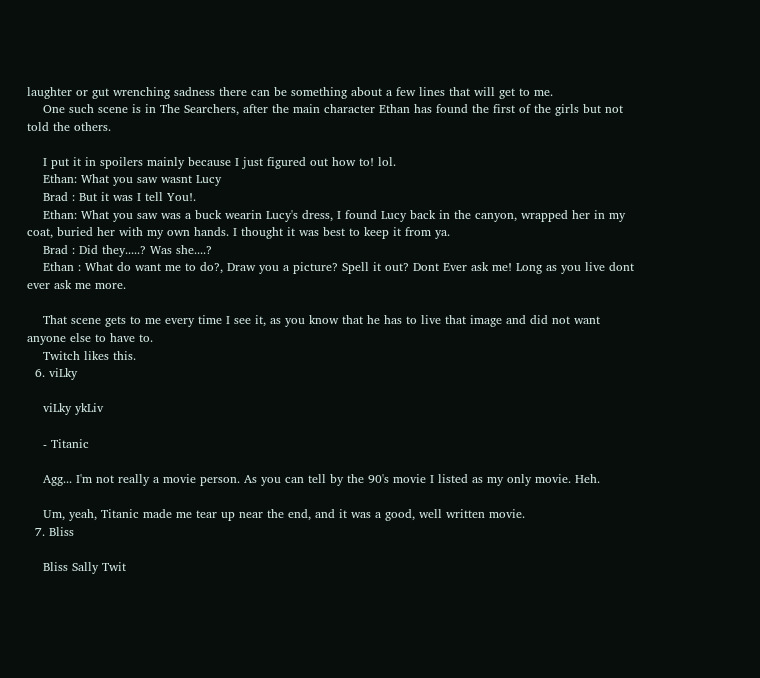laughter or gut wrenching sadness there can be something about a few lines that will get to me.
    One such scene is in The Searchers, after the main character Ethan has found the first of the girls but not told the others.

    I put it in spoilers mainly because I just figured out how to! lol.
    Ethan: What you saw wasnt Lucy
    Brad : But it was I tell You!.
    Ethan: What you saw was a buck wearin Lucy's dress, I found Lucy back in the canyon, wrapped her in my coat, buried her with my own hands. I thought it was best to keep it from ya.
    Brad : Did they.....? Was she....?
    Ethan : What do want me to do?, Draw you a picture? Spell it out? Dont Ever ask me! Long as you live dont ever ask me more.

    That scene gets to me every time I see it, as you know that he has to live that image and did not want anyone else to have to.
    Twitch likes this.
  6. viLky

    viLky ykLiv

    - Titanic

    Agg... I'm not really a movie person. As you can tell by the 90's movie I listed as my only movie. Heh.

    Um, yeah, Titanic made me tear up near the end, and it was a good, well written movie.
  7. Bliss

    Bliss Sally Twit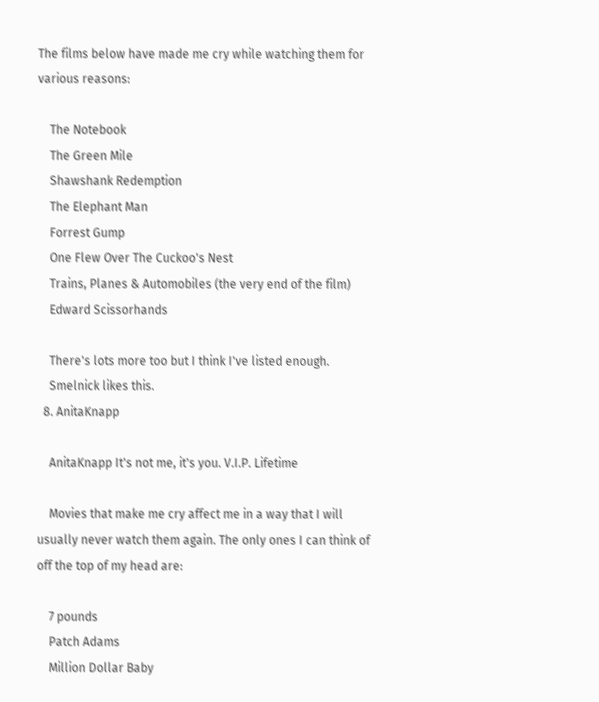The films below have made me cry while watching them for various reasons:

    The Notebook
    The Green Mile
    Shawshank Redemption
    The Elephant Man
    Forrest Gump
    One Flew Over The Cuckoo's Nest
    Trains, Planes & Automobiles (the very end of the film)
    Edward Scissorhands

    There's lots more too but I think I've listed enough.
    Smelnick likes this.
  8. AnitaKnapp

    AnitaKnapp It's not me, it's you. V.I.P. Lifetime

    Movies that make me cry affect me in a way that I will usually never watch them again. The only ones I can think of off the top of my head are:

    7 pounds
    Patch Adams
    Million Dollar Baby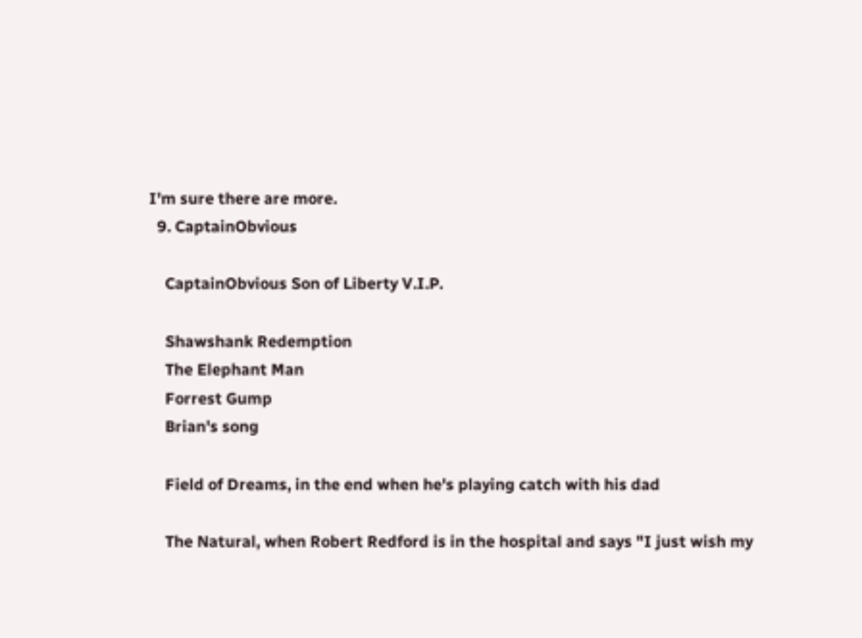I'm sure there are more.
  9. CaptainObvious

    CaptainObvious Son of Liberty V.I.P.

    Shawshank Redemption
    The Elephant Man
    Forrest Gump
    Brian's song

    Field of Dreams, in the end when he's playing catch with his dad

    The Natural, when Robert Redford is in the hospital and says "I just wish my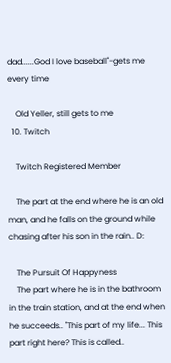dad......God I love baseball"-gets me every time

    Old Yeller, still gets to me
  10. Twitch

    Twitch Registered Member

    The part at the end where he is an old man, and he falls on the ground while chasing after his son in the rain.. D:

    The Pursuit Of Happyness
    The part where he is in the bathroom in the train station, and at the end when he succeeds.. "This part of my life... This part right here? This is called..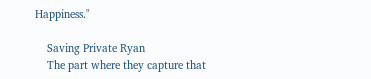Happiness."

    Saving Private Ryan
    The part where they capture that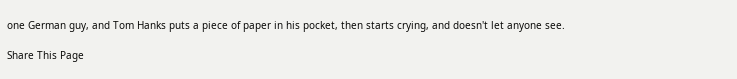one German guy, and Tom Hanks puts a piece of paper in his pocket, then starts crying, and doesn't let anyone see.

Share This Page